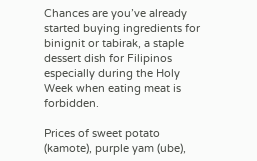Chances are you’ve already started buying ingredients for binignit or tabirak, a staple dessert dish for Filipinos especially during the Holy Week when eating meat is forbidden.

Prices of sweet potato (kamote), purple yam (ube),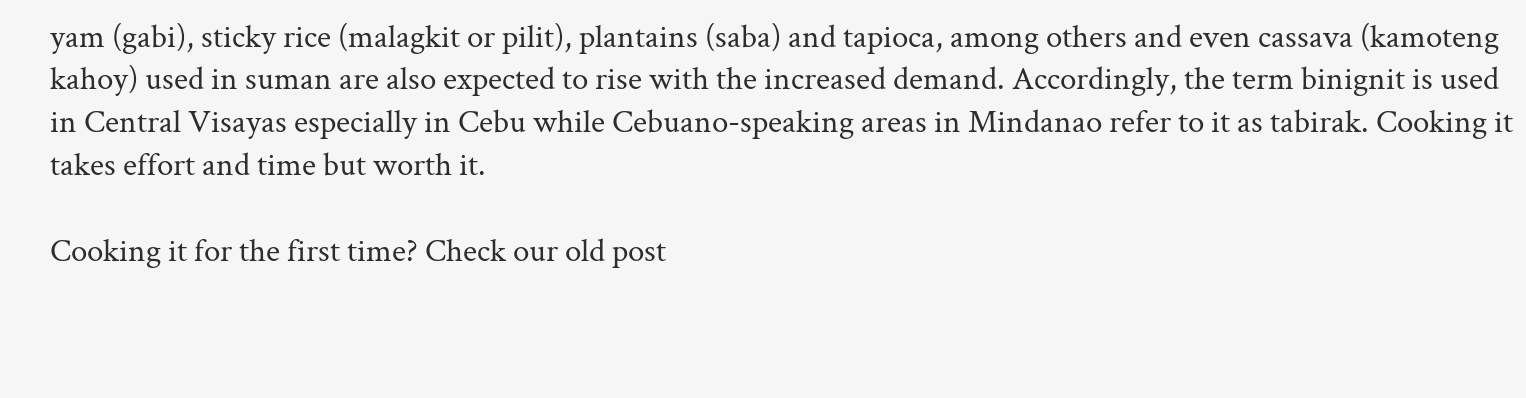yam (gabi), sticky rice (malagkit or pilit), plantains (saba) and tapioca, among others and even cassava (kamoteng kahoy) used in suman are also expected to rise with the increased demand. Accordingly, the term binignit is used in Central Visayas especially in Cebu while Cebuano-speaking areas in Mindanao refer to it as tabirak. Cooking it takes effort and time but worth it.

Cooking it for the first time? Check our old post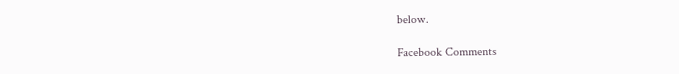below.

Facebook Comments